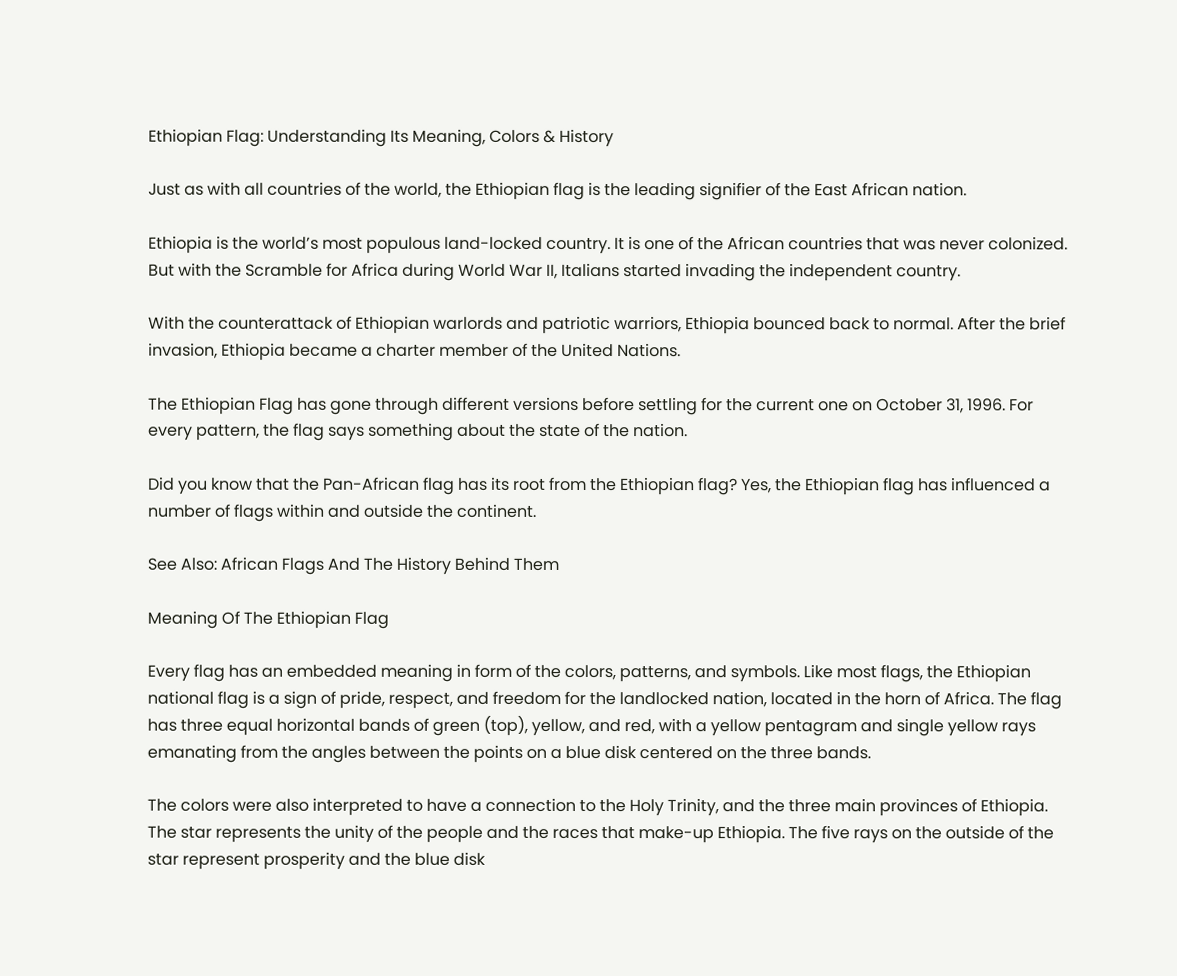Ethiopian Flag: Understanding Its Meaning, Colors & History

Just as with all countries of the world, the Ethiopian flag is the leading signifier of the East African nation.

Ethiopia is the world’s most populous land-locked country. It is one of the African countries that was never colonized. But with the Scramble for Africa during World War II, Italians started invading the independent country.

With the counterattack of Ethiopian warlords and patriotic warriors, Ethiopia bounced back to normal. After the brief invasion, Ethiopia became a charter member of the United Nations.

The Ethiopian Flag has gone through different versions before settling for the current one on October 31, 1996. For every pattern, the flag says something about the state of the nation.

Did you know that the Pan-African flag has its root from the Ethiopian flag? Yes, the Ethiopian flag has influenced a number of flags within and outside the continent.

See Also: African Flags And The History Behind Them

Meaning Of The Ethiopian Flag

Every flag has an embedded meaning in form of the colors, patterns, and symbols. Like most flags, the Ethiopian national flag is a sign of pride, respect, and freedom for the landlocked nation, located in the horn of Africa. The flag has three equal horizontal bands of green (top), yellow, and red, with a yellow pentagram and single yellow rays emanating from the angles between the points on a blue disk centered on the three bands.

The colors were also interpreted to have a connection to the Holy Trinity, and the three main provinces of Ethiopia. The star represents the unity of the people and the races that make-up Ethiopia. The five rays on the outside of the star represent prosperity and the blue disk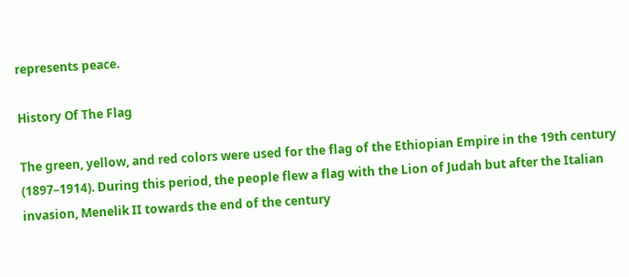represents peace.

History Of The Flag

The green, yellow, and red colors were used for the flag of the Ethiopian Empire in the 19th century (1897–1914). During this period, the people flew a flag with the Lion of Judah but after the Italian invasion, Menelik II towards the end of the century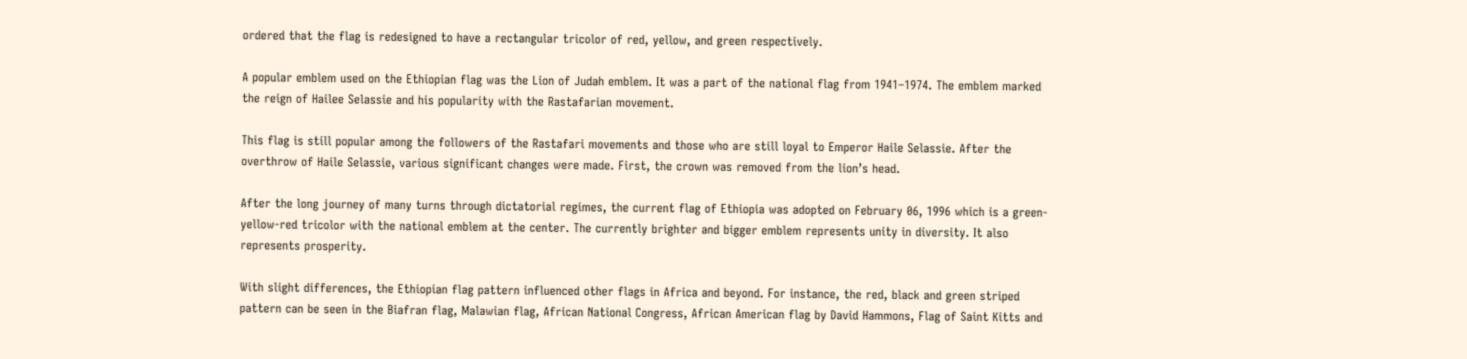ordered that the flag is redesigned to have a rectangular tricolor of red, yellow, and green respectively.

A popular emblem used on the Ethiopian flag was the Lion of Judah emblem. It was a part of the national flag from 1941–1974. The emblem marked the reign of Hailee Selassie and his popularity with the Rastafarian movement.

This flag is still popular among the followers of the Rastafari movements and those who are still loyal to Emperor Haile Selassie. After the overthrow of Haile Selassie, various significant changes were made. First, the crown was removed from the lion’s head.

After the long journey of many turns through dictatorial regimes, the current flag of Ethiopia was adopted on February 06, 1996 which is a green-yellow-red tricolor with the national emblem at the center. The currently brighter and bigger emblem represents unity in diversity. It also represents prosperity.

With slight differences, the Ethiopian flag pattern influenced other flags in Africa and beyond. For instance, the red, black and green striped pattern can be seen in the Biafran flag, Malawian flag, African National Congress, African American flag by David Hammons, Flag of Saint Kitts and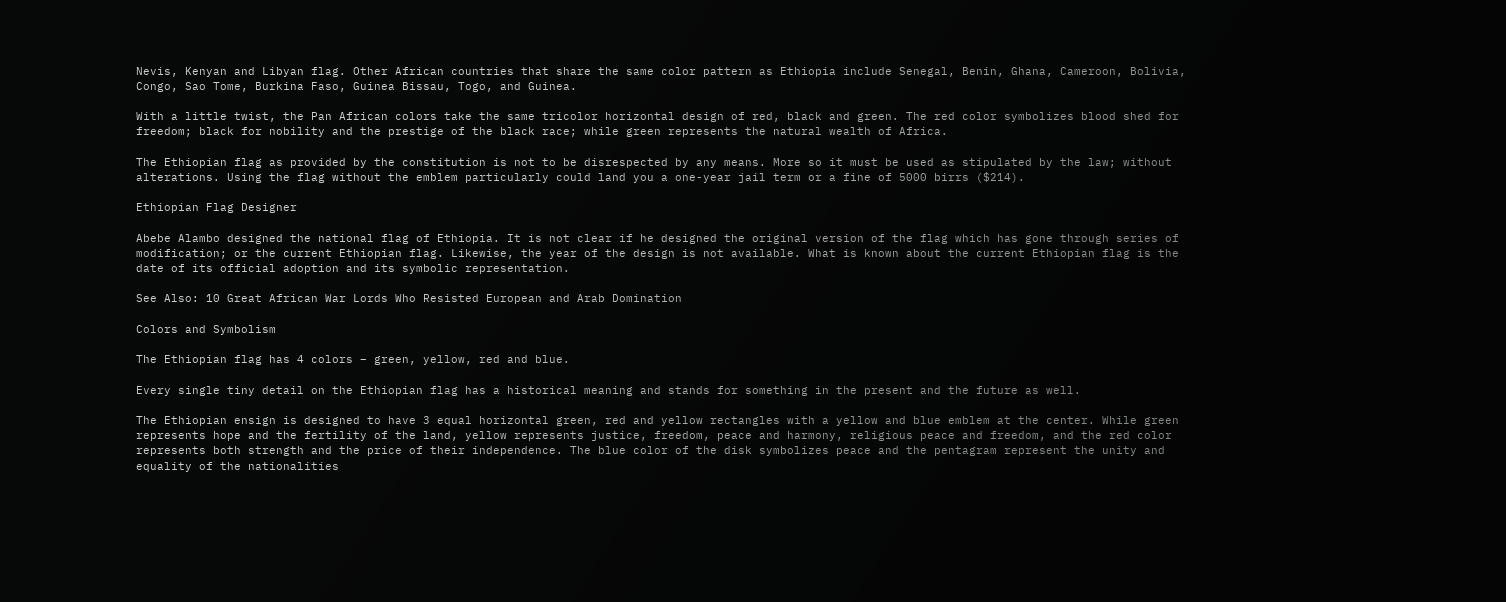Nevis, Kenyan and Libyan flag. Other African countries that share the same color pattern as Ethiopia include Senegal, Benin, Ghana, Cameroon, Bolivia, Congo, Sao Tome, Burkina Faso, Guinea Bissau, Togo, and Guinea.

With a little twist, the Pan African colors take the same tricolor horizontal design of red, black and green. The red color symbolizes blood shed for freedom; black for nobility and the prestige of the black race; while green represents the natural wealth of Africa.

The Ethiopian flag as provided by the constitution is not to be disrespected by any means. More so it must be used as stipulated by the law; without alterations. Using the flag without the emblem particularly could land you a one-year jail term or a fine of 5000 birrs ($214).

Ethiopian Flag Designer

Abebe Alambo designed the national flag of Ethiopia. It is not clear if he designed the original version of the flag which has gone through series of modification; or the current Ethiopian flag. Likewise, the year of the design is not available. What is known about the current Ethiopian flag is the date of its official adoption and its symbolic representation.

See Also: 10 Great African War Lords Who Resisted European and Arab Domination

Colors and Symbolism

The Ethiopian flag has 4 colors – green, yellow, red and blue.

Every single tiny detail on the Ethiopian flag has a historical meaning and stands for something in the present and the future as well.

The Ethiopian ensign is designed to have 3 equal horizontal green, red and yellow rectangles with a yellow and blue emblem at the center. While green represents hope and the fertility of the land, yellow represents justice, freedom, peace and harmony, religious peace and freedom, and the red color represents both strength and the price of their independence. The blue color of the disk symbolizes peace and the pentagram represent the unity and equality of the nationalities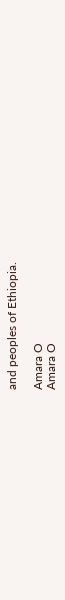and peoples of Ethiopia.

Amara O
Amara O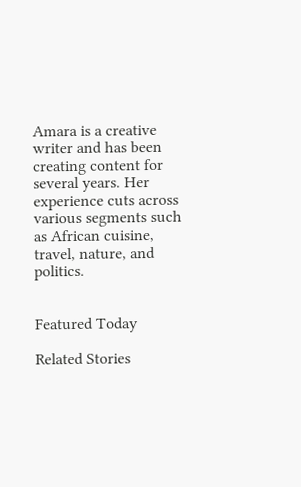Amara is a creative writer and has been creating content for several years. Her experience cuts across various segments such as African cuisine, travel, nature, and politics.


Featured Today

Related Stories